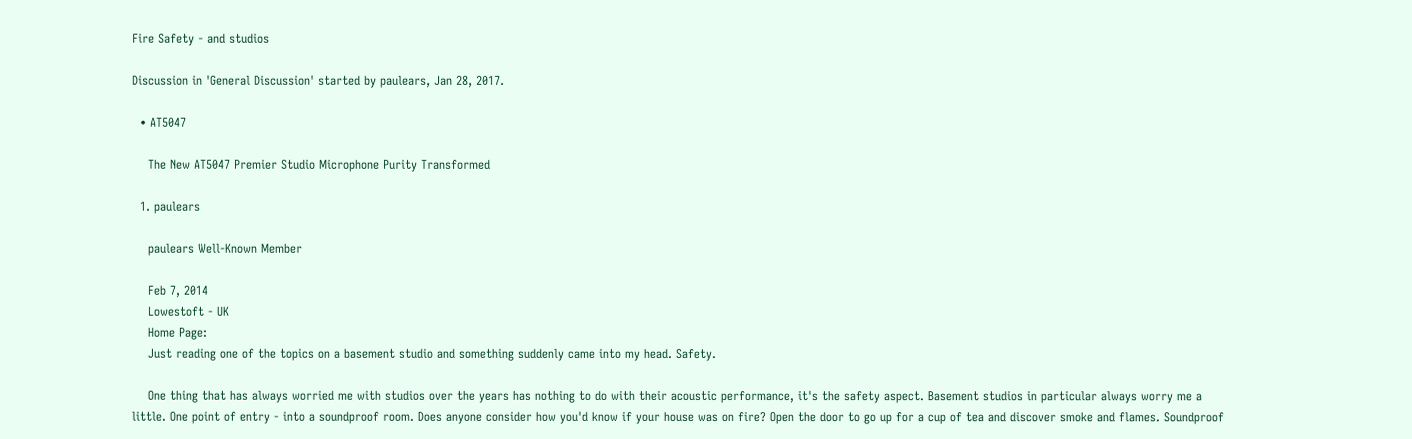Fire Safety - and studios

Discussion in 'General Discussion' started by paulears, Jan 28, 2017.

  • AT5047

    The New AT5047 Premier Studio Microphone Purity Transformed

  1. paulears

    paulears Well-Known Member

    Feb 7, 2014
    Lowestoft - UK
    Home Page:
    Just reading one of the topics on a basement studio and something suddenly came into my head. Safety.

    One thing that has always worried me with studios over the years has nothing to do with their acoustic performance, it's the safety aspect. Basement studios in particular always worry me a little. One point of entry - into a soundproof room. Does anyone consider how you'd know if your house was on fire? Open the door to go up for a cup of tea and discover smoke and flames. Soundproof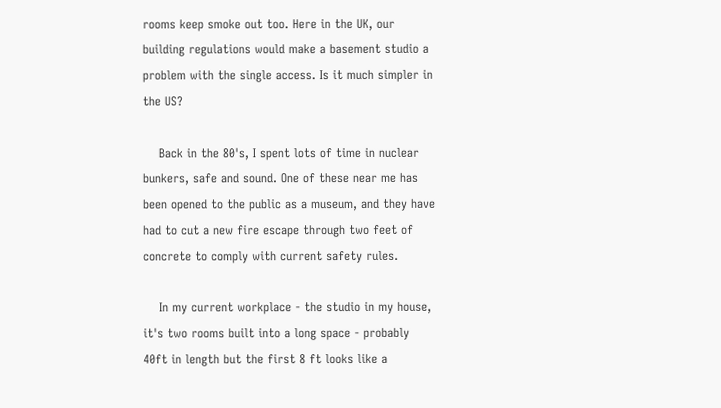rooms keep smoke out too. Here in the UK, our building regulations would make a basement studio a problem with the single access. Is it much simpler in the US?

    Back in the 80's, I spent lots of time in nuclear bunkers, safe and sound. One of these near me has been opened to the public as a museum, and they have had to cut a new fire escape through two feet of concrete to comply with current safety rules.

    In my current workplace - the studio in my house, it's two rooms built into a long space - probably 40ft in length but the first 8 ft looks like a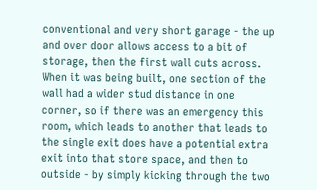conventional and very short garage - the up and over door allows access to a bit of storage, then the first wall cuts across. When it was being built, one section of the wall had a wider stud distance in one corner, so if there was an emergency this room, which leads to another that leads to the single exit does have a potential extra exit into that store space, and then to outside - by simply kicking through the two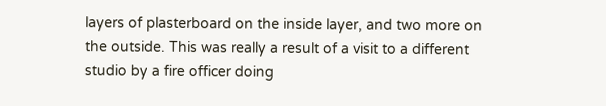layers of plasterboard on the inside layer, and two more on the outside. This was really a result of a visit to a different studio by a fire officer doing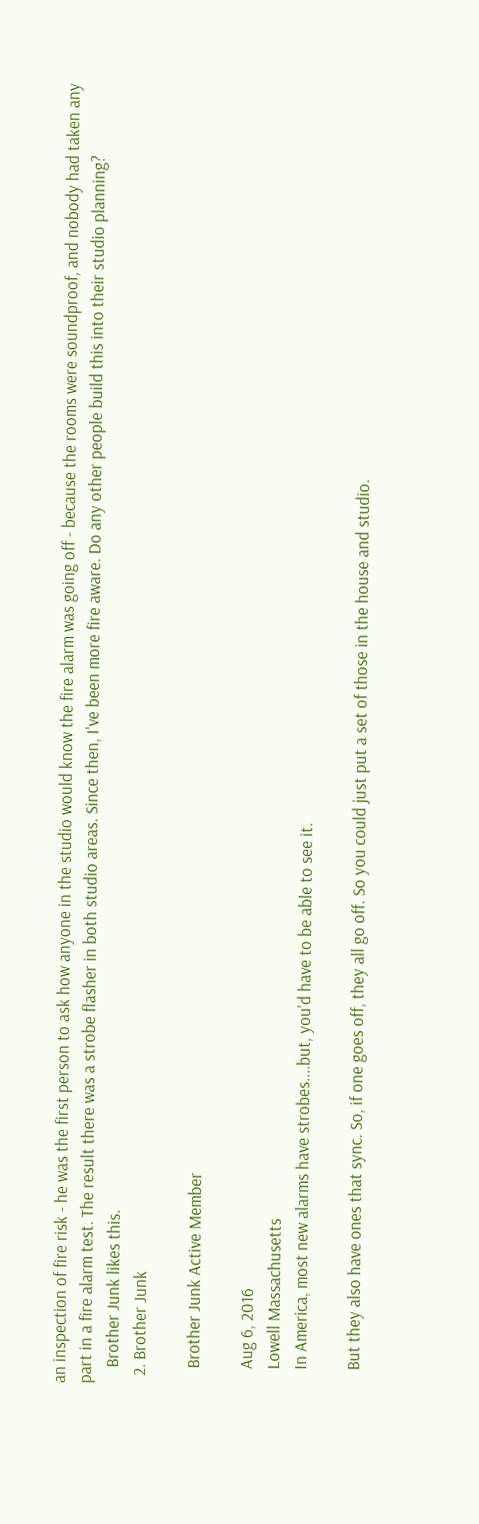an inspection of fire risk - he was the first person to ask how anyone in the studio would know the fire alarm was going off - because the rooms were soundproof, and nobody had taken any part in a fire alarm test. The result there was a strobe flasher in both studio areas. Since then, I've been more fire aware. Do any other people build this into their studio planning?
    Brother Junk likes this.
  2. Brother Junk

    Brother Junk Active Member

    Aug 6, 2016
    Lowell Massachusetts
    In America, most new alarms have strobes....but, you'd have to be able to see it.

    But they also have ones that sync. So, if one goes off, they all go off. So you could just put a set of those in the house and studio.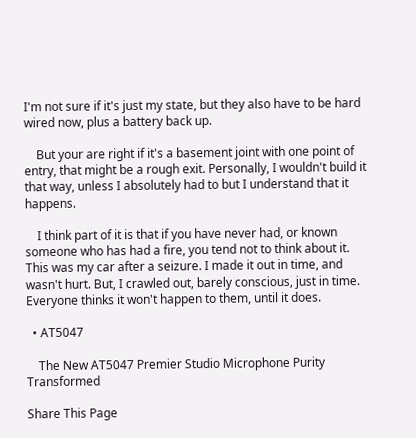I'm not sure if it's just my state, but they also have to be hard wired now, plus a battery back up.

    But your are right if it's a basement joint with one point of entry, that might be a rough exit. Personally, I wouldn't build it that way, unless I absolutely had to but I understand that it happens.

    I think part of it is that if you have never had, or known someone who has had a fire, you tend not to think about it. This was my car after a seizure. I made it out in time, and wasn't hurt. But, I crawled out, barely conscious, just in time. Everyone thinks it won't happen to them, until it does.

  • AT5047

    The New AT5047 Premier Studio Microphone Purity Transformed

Share This Page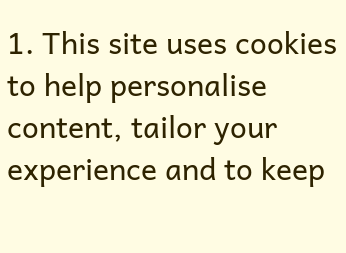1. This site uses cookies to help personalise content, tailor your experience and to keep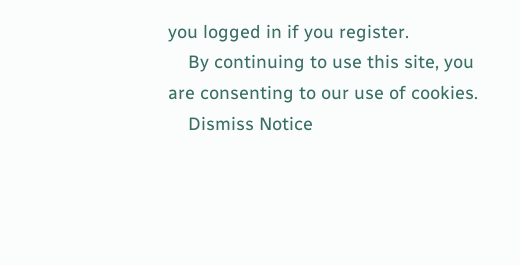you logged in if you register.
    By continuing to use this site, you are consenting to our use of cookies.
    Dismiss Notice